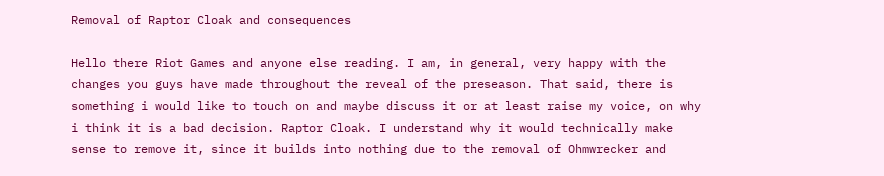Removal of Raptor Cloak and consequences

Hello there Riot Games and anyone else reading. I am, in general, very happy with the changes you guys have made throughout the reveal of the preseason. That said, there is something i would like to touch on and maybe discuss it or at least raise my voice, on why i think it is a bad decision. Raptor Cloak. I understand why it would technically make sense to remove it, since it builds into nothing due to the removal of Ohmwrecker and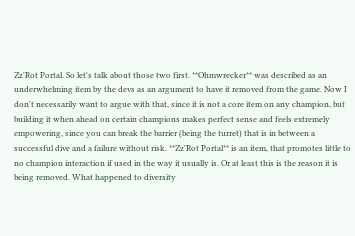Zz'Rot Portal. So let's talk about those two first. **Ohmwrecker** was described as an underwhelming item by the devs as an argument to have it removed from the game. Now I don't necessarily want to argue with that, since it is not a core item on any champion, but building it when ahead on certain champions makes perfect sense and feels extremely empowering, since you can break the barrier (being the turret) that is in between a successful dive and a failure without risk. **Zz'Rot Portal** is an item, that promotes little to no champion interaction if used in the way it usually is. Or at least this is the reason it is being removed. What happened to diversity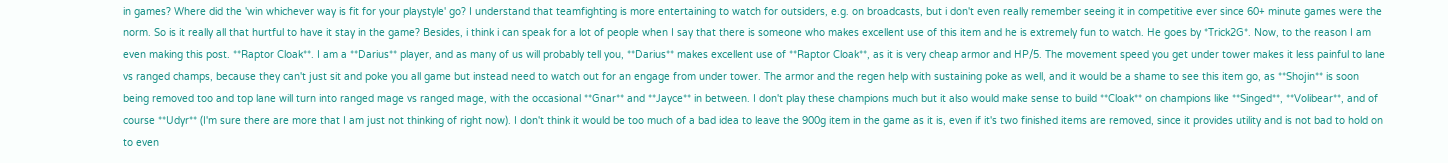in games? Where did the 'win whichever way is fit for your playstyle' go? I understand that teamfighting is more entertaining to watch for outsiders, e.g. on broadcasts, but i don't even really remember seeing it in competitive ever since 60+ minute games were the norm. So is it really all that hurtful to have it stay in the game? Besides, i think i can speak for a lot of people when I say that there is someone who makes excellent use of this item and he is extremely fun to watch. He goes by *Trick2G*. Now, to the reason I am even making this post. **Raptor Cloak**. I am a **Darius** player, and as many of us will probably tell you, **Darius** makes excellent use of **Raptor Cloak**, as it is very cheap armor and HP/5. The movement speed you get under tower makes it less painful to lane vs ranged champs, because they can't just sit and poke you all game but instead need to watch out for an engage from under tower. The armor and the regen help with sustaining poke as well, and it would be a shame to see this item go, as **Shojin** is soon being removed too and top lane will turn into ranged mage vs ranged mage, with the occasional **Gnar** and **Jayce** in between. I don't play these champions much but it also would make sense to build **Cloak** on champions like **Singed**, **Volibear**, and of course **Udyr** (I'm sure there are more that I am just not thinking of right now). I don't think it would be too much of a bad idea to leave the 900g item in the game as it is, even if it's two finished items are removed, since it provides utility and is not bad to hold on to even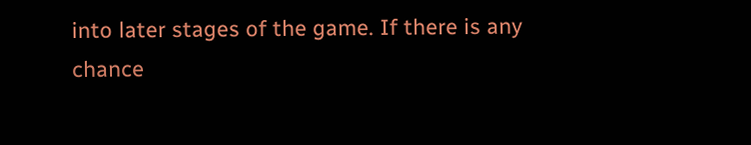into later stages of the game. If there is any chance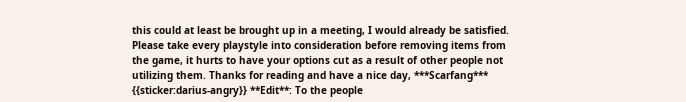this could at least be brought up in a meeting, I would already be satisfied. Please take every playstyle into consideration before removing items from the game, it hurts to have your options cut as a result of other people not utilizing them. Thanks for reading and have a nice day, ***Scarfang*** {{sticker:darius-angry}} **Edit**: To the people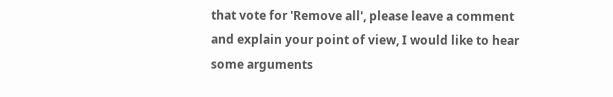that vote for 'Remove all', please leave a comment and explain your point of view, I would like to hear some arguments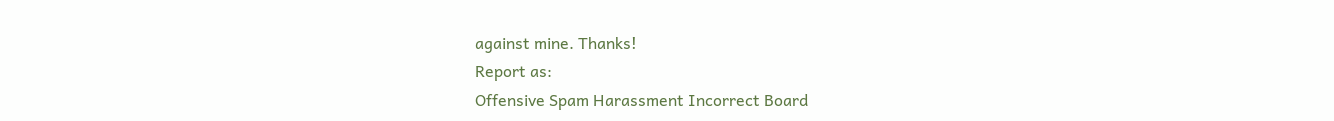against mine. Thanks!
Report as:
Offensive Spam Harassment Incorrect Board